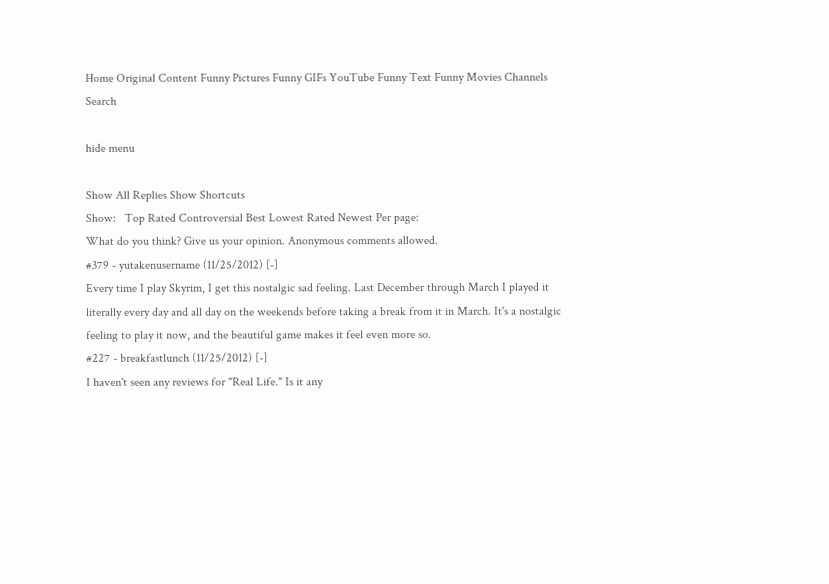Home Original Content Funny Pictures Funny GIFs YouTube Funny Text Funny Movies Channels Search

hide menu

Show All Replies Show Shortcuts
Show:   Top Rated Controversial Best Lowest Rated Newest Per page:
What do you think? Give us your opinion. Anonymous comments allowed.
#379 - yutakenusername (11/25/2012) [-]
Every time I play Skyrim, I get this nostalgic sad feeling. Last December through March I played it literally every day and all day on the weekends before taking a break from it in March. It's a nostalgic feeling to play it now, and the beautiful game makes it feel even more so.
#227 - breakfastlunch (11/25/2012) [-]
I haven't seen any reviews for "Real Life." Is it any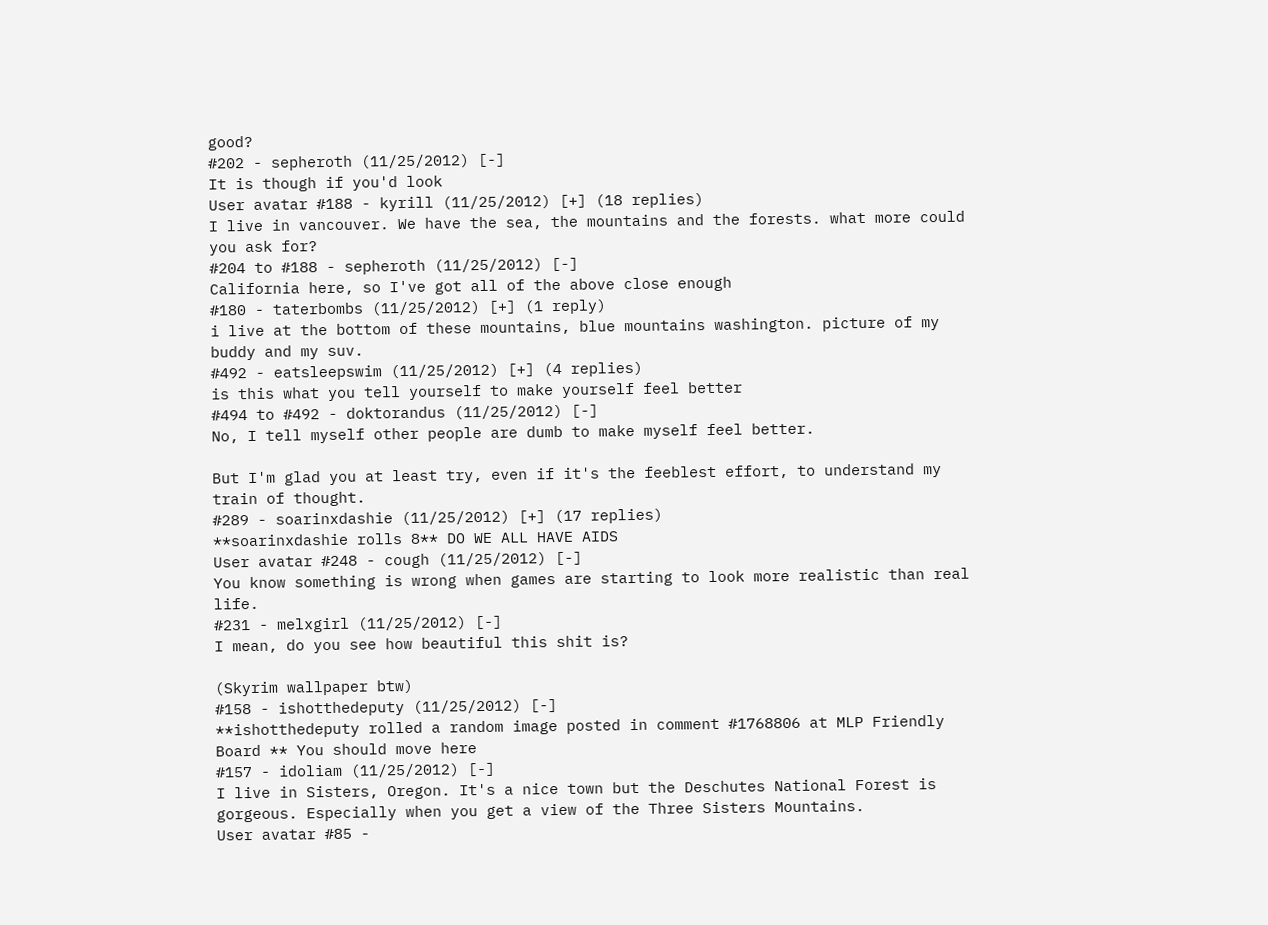good?
#202 - sepheroth (11/25/2012) [-]
It is though if you'd look
User avatar #188 - kyrill (11/25/2012) [+] (18 replies)
I live in vancouver. We have the sea, the mountains and the forests. what more could you ask for?
#204 to #188 - sepheroth (11/25/2012) [-]
California here, so I've got all of the above close enough
#180 - taterbombs (11/25/2012) [+] (1 reply)
i live at the bottom of these mountains, blue mountains washington. picture of my buddy and my suv.
#492 - eatsleepswim (11/25/2012) [+] (4 replies)
is this what you tell yourself to make yourself feel better
#494 to #492 - doktorandus (11/25/2012) [-]
No, I tell myself other people are dumb to make myself feel better.

But I'm glad you at least try, even if it's the feeblest effort, to understand my train of thought.
#289 - soarinxdashie (11/25/2012) [+] (17 replies)
**soarinxdashie rolls 8** DO WE ALL HAVE AIDS
User avatar #248 - cough (11/25/2012) [-]
You know something is wrong when games are starting to look more realistic than real life.
#231 - melxgirl (11/25/2012) [-]
I mean, do you see how beautiful this shit is?

(Skyrim wallpaper btw)
#158 - ishotthedeputy (11/25/2012) [-]
**ishotthedeputy rolled a random image posted in comment #1768806 at MLP Friendly Board ** You should move here
#157 - idoliam (11/25/2012) [-]
I live in Sisters, Oregon. It's a nice town but the Deschutes National Forest is gorgeous. Especially when you get a view of the Three Sisters Mountains.
User avatar #85 -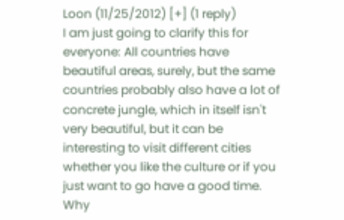Loon (11/25/2012) [+] (1 reply)
I am just going to clarify this for everyone: All countries have beautiful areas, surely, but the same countries probably also have a lot of concrete jungle, which in itself isn't very beautiful, but it can be interesting to visit different cities whether you like the culture or if you just want to go have a good time. Why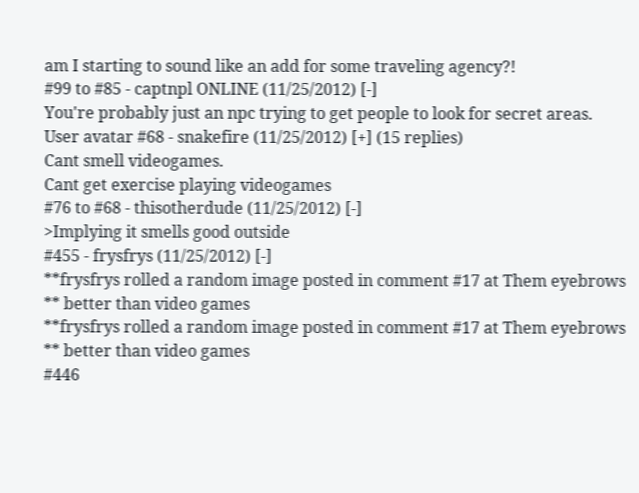am I starting to sound like an add for some traveling agency?!
#99 to #85 - captnpl ONLINE (11/25/2012) [-]
You're probably just an npc trying to get people to look for secret areas.
User avatar #68 - snakefire (11/25/2012) [+] (15 replies)
Cant smell videogames.
Cant get exercise playing videogames
#76 to #68 - thisotherdude (11/25/2012) [-]
>Implying it smells good outside
#455 - frysfrys (11/25/2012) [-]
**frysfrys rolled a random image posted in comment #17 at Them eyebrows ** better than video games
**frysfrys rolled a random image posted in comment #17 at Them eyebrows ** better than video games
#446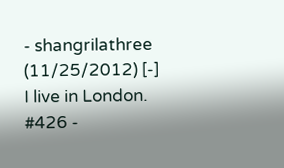- shangrilathree (11/25/2012) [-]
I live in London.
#426 -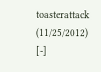toasterattack (11/25/2012) [-]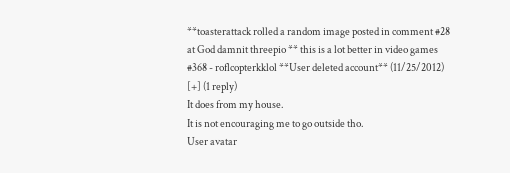**toasterattack rolled a random image posted in comment #28 at God damnit threepio ** this is a lot better in video games
#368 - roflcopterkklol **User deleted account** (11/25/2012) [+] (1 reply)
It does from my house.
It is not encouraging me to go outside tho.
User avatar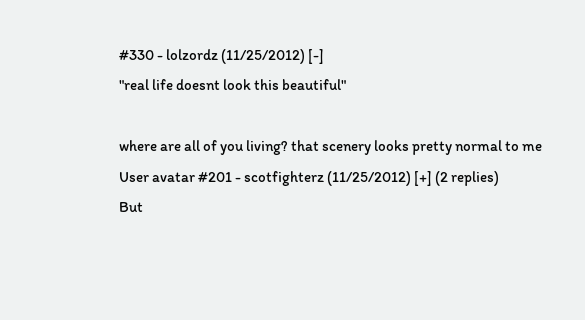#330 - lolzordz (11/25/2012) [-]
"real life doesnt look this beautiful"

where are all of you living? that scenery looks pretty normal to me
User avatar #201 - scotfighterz (11/25/2012) [+] (2 replies)
But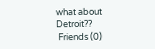what about Detroit??
 Friends (0)